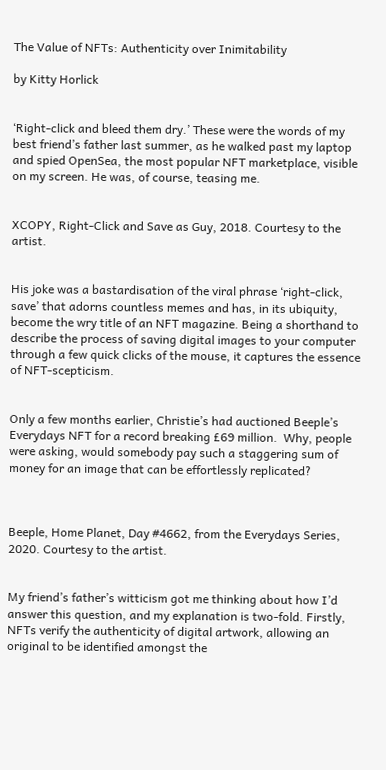The Value of NFTs: Authenticity over Inimitability

by Kitty Horlick


‘Right-click and bleed them dry.’ These were the words of my best friend’s father last summer, as he walked past my laptop and spied OpenSea, the most popular NFT marketplace, visible on my screen. He was, of course, teasing me.


XCOPY, Right-Click and Save as Guy, 2018. Courtesy to the artist.


His joke was a bastardisation of the viral phrase ‘right-click, save’ that adorns countless memes and has, in its ubiquity, become the wry title of an NFT magazine. Being a shorthand to describe the process of saving digital images to your computer through a few quick clicks of the mouse, it captures the essence of NFT-scepticism.


Only a few months earlier, Christie’s had auctioned Beeple’s Everydays NFT for a record breaking £69 million.  Why, people were asking, would somebody pay such a staggering sum of money for an image that can be effortlessly replicated?



Beeple, Home Planet, Day #4662, from the Everydays Series, 2020. Courtesy to the artist.


My friend’s father’s witticism got me thinking about how I’d answer this question, and my explanation is two-fold. Firstly, NFTs verify the authenticity of digital artwork, allowing an original to be identified amongst the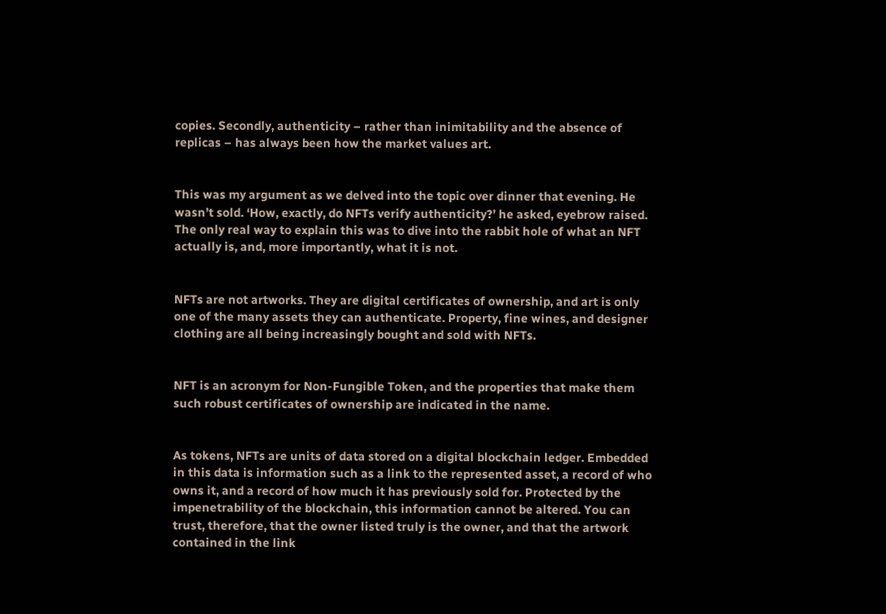copies. Secondly, authenticity – rather than inimitability and the absence of replicas – has always been how the market values art.


This was my argument as we delved into the topic over dinner that evening. He wasn’t sold. ‘How, exactly, do NFTs verify authenticity?’ he asked, eyebrow raised. The only real way to explain this was to dive into the rabbit hole of what an NFT actually is, and, more importantly, what it is not.


NFTs are not artworks. They are digital certificates of ownership, and art is only one of the many assets they can authenticate. Property, fine wines, and designer clothing are all being increasingly bought and sold with NFTs.


NFT is an acronym for Non-Fungible Token, and the properties that make them such robust certificates of ownership are indicated in the name.


As tokens, NFTs are units of data stored on a digital blockchain ledger. Embedded in this data is information such as a link to the represented asset, a record of who owns it, and a record of how much it has previously sold for. Protected by the impenetrability of the blockchain, this information cannot be altered. You can trust, therefore, that the owner listed truly is the owner, and that the artwork contained in the link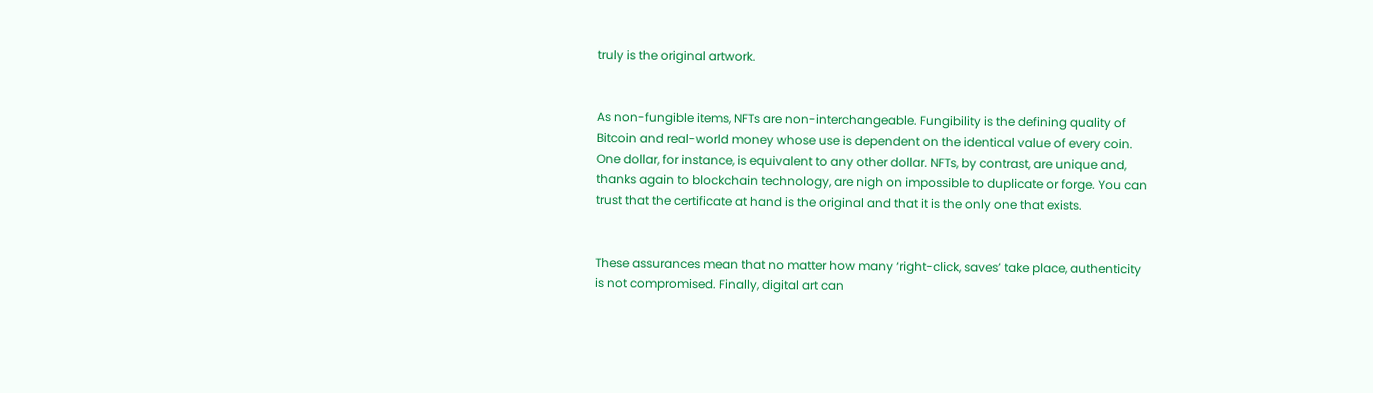truly is the original artwork.


As non-fungible items, NFTs are non-interchangeable. Fungibility is the defining quality of Bitcoin and real-world money whose use is dependent on the identical value of every coin. One dollar, for instance, is equivalent to any other dollar. NFTs, by contrast, are unique and, thanks again to blockchain technology, are nigh on impossible to duplicate or forge. You can trust that the certificate at hand is the original and that it is the only one that exists.


These assurances mean that no matter how many ‘right-click, saves’ take place, authenticity is not compromised. Finally, digital art can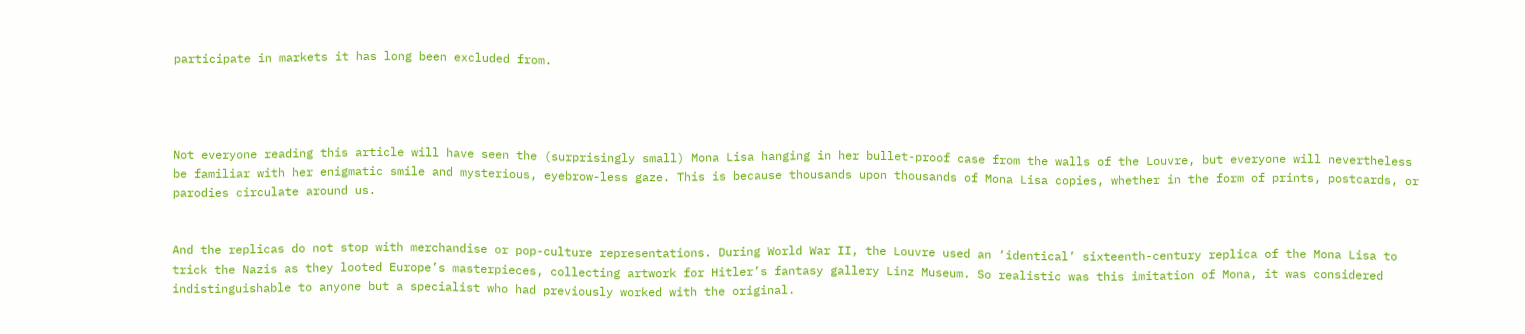participate in markets it has long been excluded from.




Not everyone reading this article will have seen the (surprisingly small) Mona Lisa hanging in her bullet-proof case from the walls of the Louvre, but everyone will nevertheless be familiar with her enigmatic smile and mysterious, eyebrow-less gaze. This is because thousands upon thousands of Mona Lisa copies, whether in the form of prints, postcards, or parodies circulate around us.


And the replicas do not stop with merchandise or pop-culture representations. During World War II, the Louvre used an ‘identical’ sixteenth-century replica of the Mona Lisa to trick the Nazis as they looted Europe’s masterpieces, collecting artwork for Hitler’s fantasy gallery Linz Museum. So realistic was this imitation of Mona, it was considered indistinguishable to anyone but a specialist who had previously worked with the original.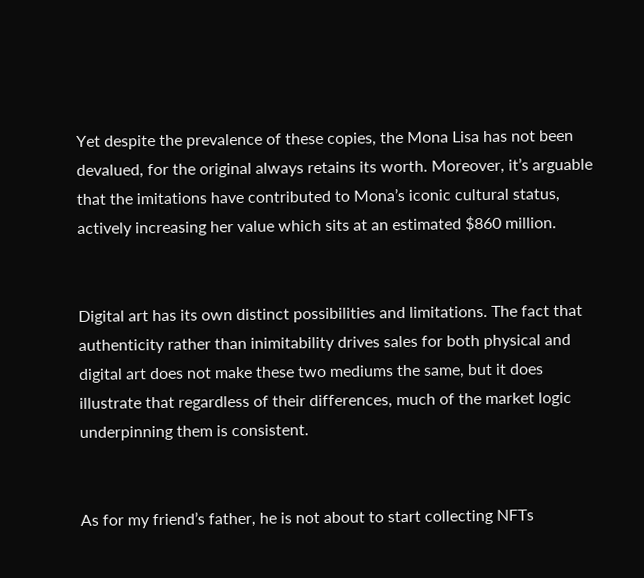Yet despite the prevalence of these copies, the Mona Lisa has not been devalued, for the original always retains its worth. Moreover, it’s arguable that the imitations have contributed to Mona’s iconic cultural status, actively increasing her value which sits at an estimated $860 million.


Digital art has its own distinct possibilities and limitations. The fact that authenticity rather than inimitability drives sales for both physical and digital art does not make these two mediums the same, but it does illustrate that regardless of their differences, much of the market logic underpinning them is consistent.


As for my friend’s father, he is not about to start collecting NFTs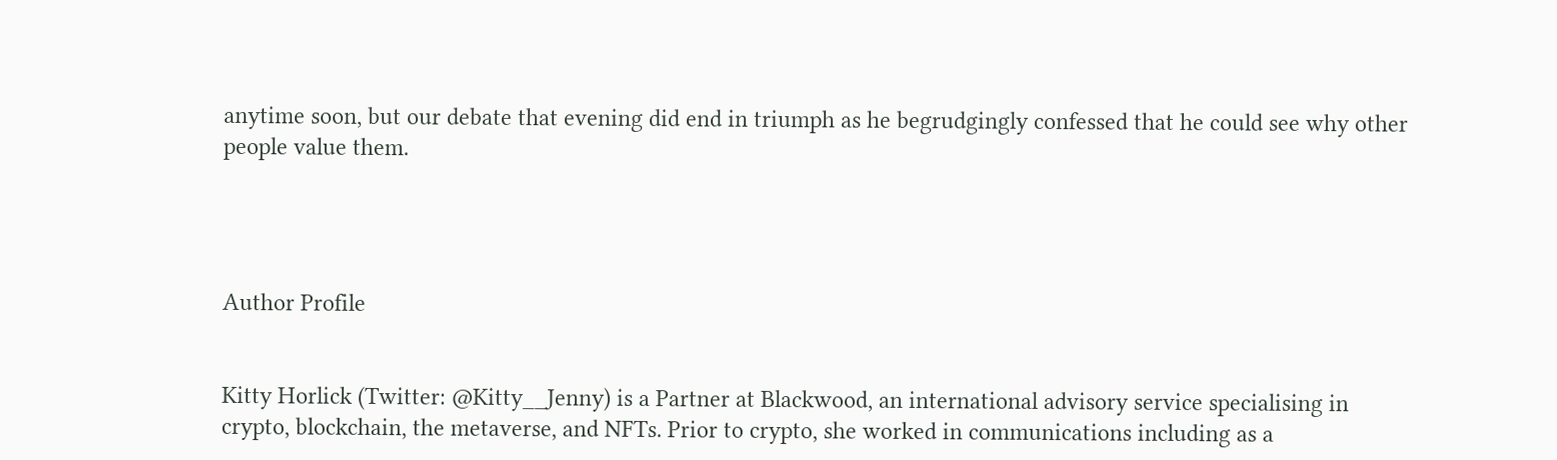anytime soon, but our debate that evening did end in triumph as he begrudgingly confessed that he could see why other people value them.




Author Profile


Kitty Horlick (Twitter: @Kitty__Jenny) is a Partner at Blackwood, an international advisory service specialising in crypto, blockchain, the metaverse, and NFTs. Prior to crypto, she worked in communications including as a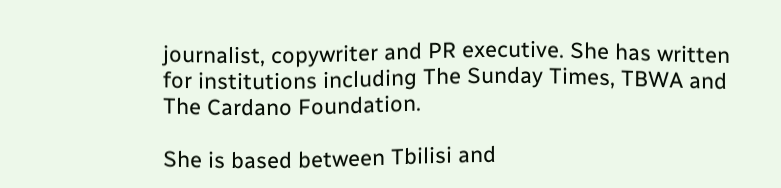journalist, copywriter and PR executive. She has written for institutions including The Sunday Times, TBWA and The Cardano Foundation.

She is based between Tbilisi and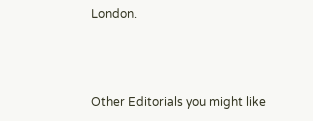London.



Other Editorials you might like